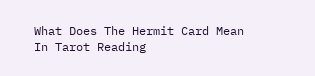What Does The Hermit Card Mean In Tarot Reading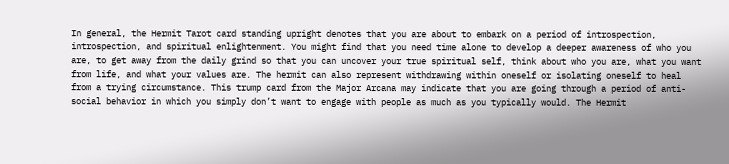In general, the Hermit Tarot card standing upright denotes that you are about to embark on a period of introspection, introspection, and spiritual enlightenment. You might find that you need time alone to develop a deeper awareness of who you are, to get away from the daily grind so that you can uncover your true spiritual self, think about who you are, what you want from life, and what your values are. The hermit can also represent withdrawing within oneself or isolating oneself to heal from a trying circumstance. This trump card from the Major Arcana may indicate that you are going through a period of anti-social behavior in which you simply don’t want to engage with people as much as you typically would. The Hermit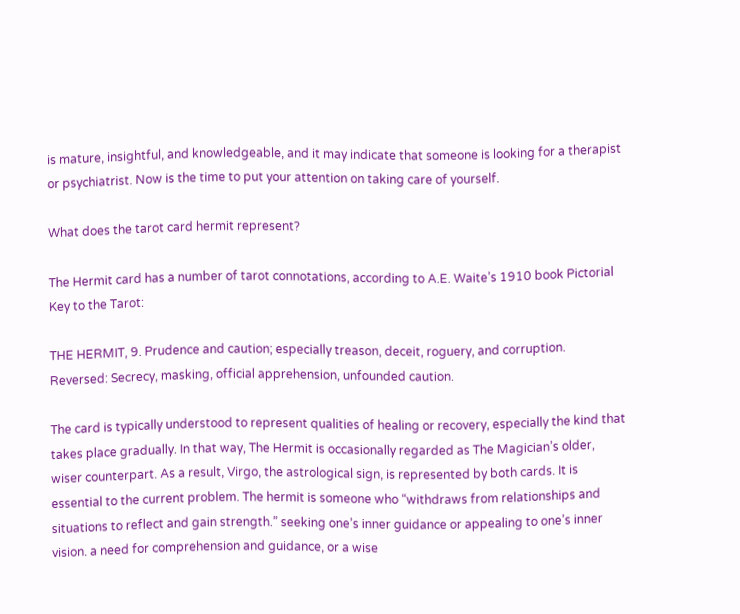is mature, insightful, and knowledgeable, and it may indicate that someone is looking for a therapist or psychiatrist. Now is the time to put your attention on taking care of yourself.

What does the tarot card hermit represent?

The Hermit card has a number of tarot connotations, according to A.E. Waite’s 1910 book Pictorial Key to the Tarot:

THE HERMIT, 9. Prudence and caution; especially treason, deceit, roguery, and corruption. Reversed: Secrecy, masking, official apprehension, unfounded caution.

The card is typically understood to represent qualities of healing or recovery, especially the kind that takes place gradually. In that way, The Hermit is occasionally regarded as The Magician’s older, wiser counterpart. As a result, Virgo, the astrological sign, is represented by both cards. It is essential to the current problem. The hermit is someone who “withdraws from relationships and situations to reflect and gain strength.” seeking one’s inner guidance or appealing to one’s inner vision. a need for comprehension and guidance, or a wise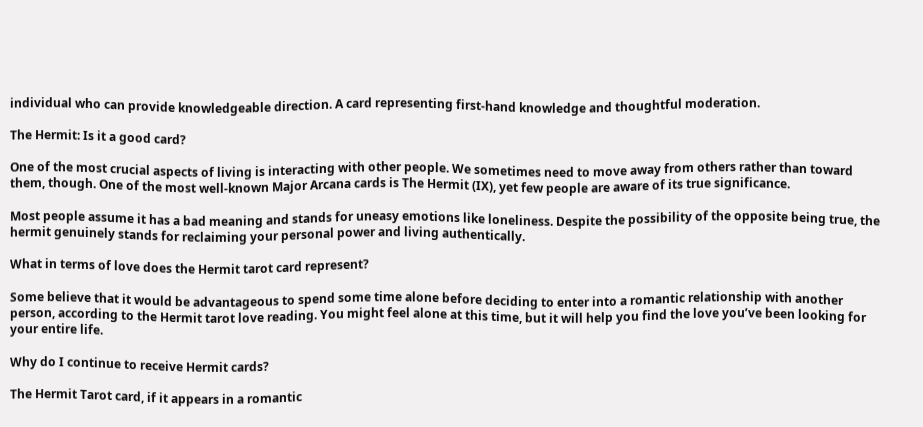individual who can provide knowledgeable direction. A card representing first-hand knowledge and thoughtful moderation.

The Hermit: Is it a good card?

One of the most crucial aspects of living is interacting with other people. We sometimes need to move away from others rather than toward them, though. One of the most well-known Major Arcana cards is The Hermit (IX), yet few people are aware of its true significance.

Most people assume it has a bad meaning and stands for uneasy emotions like loneliness. Despite the possibility of the opposite being true, the hermit genuinely stands for reclaiming your personal power and living authentically.

What in terms of love does the Hermit tarot card represent?

Some believe that it would be advantageous to spend some time alone before deciding to enter into a romantic relationship with another person, according to the Hermit tarot love reading. You might feel alone at this time, but it will help you find the love you’ve been looking for your entire life.

Why do I continue to receive Hermit cards?

The Hermit Tarot card, if it appears in a romantic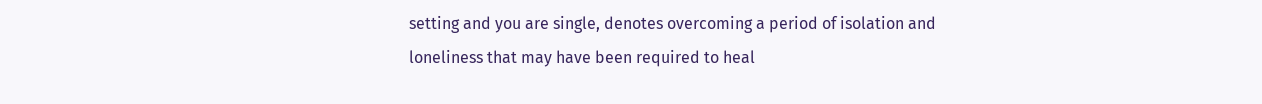setting and you are single, denotes overcoming a period of isolation and loneliness that may have been required to heal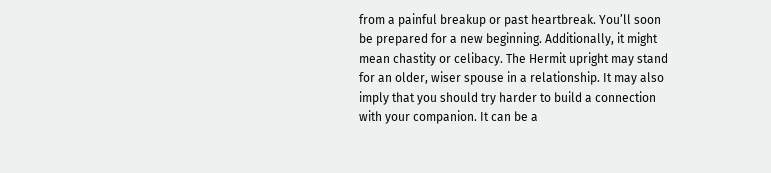from a painful breakup or past heartbreak. You’ll soon be prepared for a new beginning. Additionally, it might mean chastity or celibacy. The Hermit upright may stand for an older, wiser spouse in a relationship. It may also imply that you should try harder to build a connection with your companion. It can be a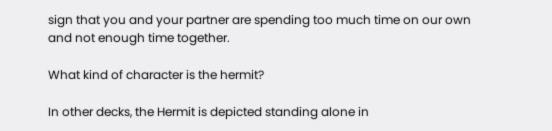sign that you and your partner are spending too much time on our own and not enough time together.

What kind of character is the hermit?

In other decks, the Hermit is depicted standing alone in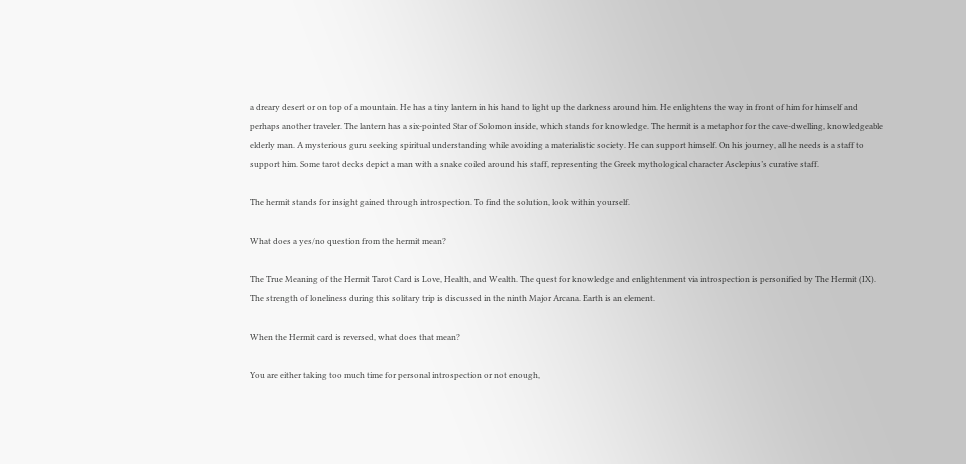a dreary desert or on top of a mountain. He has a tiny lantern in his hand to light up the darkness around him. He enlightens the way in front of him for himself and perhaps another traveler. The lantern has a six-pointed Star of Solomon inside, which stands for knowledge. The hermit is a metaphor for the cave-dwelling, knowledgeable elderly man. A mysterious guru seeking spiritual understanding while avoiding a materialistic society. He can support himself. On his journey, all he needs is a staff to support him. Some tarot decks depict a man with a snake coiled around his staff, representing the Greek mythological character Asclepius’s curative staff.

The hermit stands for insight gained through introspection. To find the solution, look within yourself.

What does a yes/no question from the hermit mean?

The True Meaning of the Hermit Tarot Card is Love, Health, and Wealth. The quest for knowledge and enlightenment via introspection is personified by The Hermit (IX). The strength of loneliness during this solitary trip is discussed in the ninth Major Arcana. Earth is an element.

When the Hermit card is reversed, what does that mean?

You are either taking too much time for personal introspection or not enough,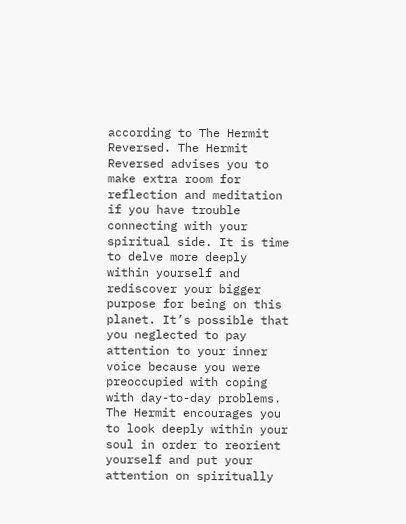according to The Hermit Reversed. The Hermit Reversed advises you to make extra room for reflection and meditation if you have trouble connecting with your spiritual side. It is time to delve more deeply within yourself and rediscover your bigger purpose for being on this planet. It’s possible that you neglected to pay attention to your inner voice because you were preoccupied with coping with day-to-day problems. The Hermit encourages you to look deeply within your soul in order to reorient yourself and put your attention on spiritually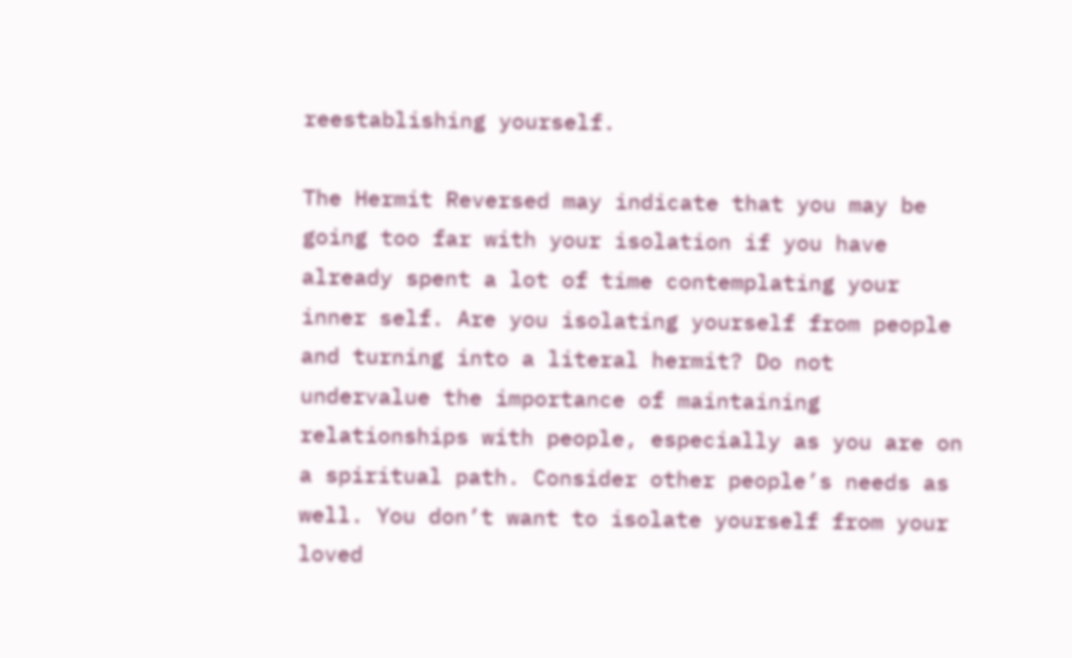reestablishing yourself.

The Hermit Reversed may indicate that you may be going too far with your isolation if you have already spent a lot of time contemplating your inner self. Are you isolating yourself from people and turning into a literal hermit? Do not undervalue the importance of maintaining relationships with people, especially as you are on a spiritual path. Consider other people’s needs as well. You don’t want to isolate yourself from your loved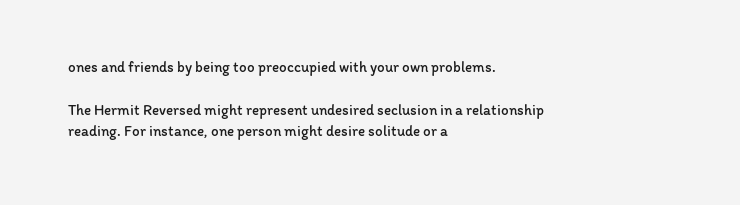ones and friends by being too preoccupied with your own problems.

The Hermit Reversed might represent undesired seclusion in a relationship reading. For instance, one person might desire solitude or a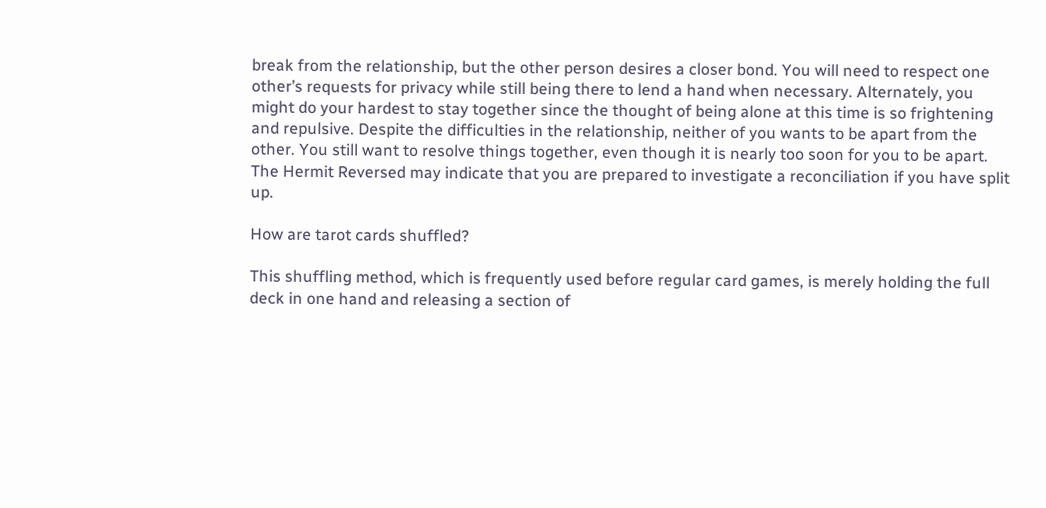break from the relationship, but the other person desires a closer bond. You will need to respect one other’s requests for privacy while still being there to lend a hand when necessary. Alternately, you might do your hardest to stay together since the thought of being alone at this time is so frightening and repulsive. Despite the difficulties in the relationship, neither of you wants to be apart from the other. You still want to resolve things together, even though it is nearly too soon for you to be apart. The Hermit Reversed may indicate that you are prepared to investigate a reconciliation if you have split up.

How are tarot cards shuffled?

This shuffling method, which is frequently used before regular card games, is merely holding the full deck in one hand and releasing a section of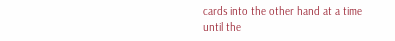cards into the other hand at a time until the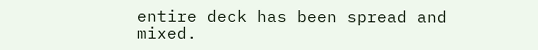entire deck has been spread and mixed.